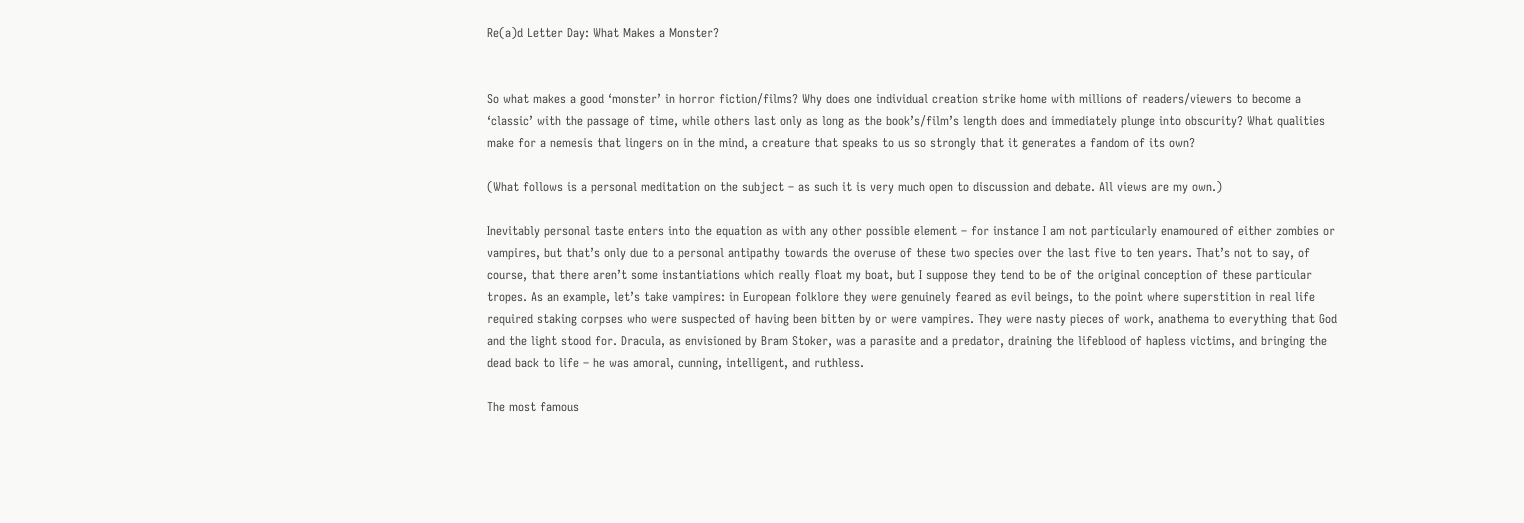Re(a)d Letter Day: What Makes a Monster?


So what makes a good ‘monster’ in horror fiction/films? Why does one individual creation strike home with millions of readers/viewers to become a ‘classic’ with the passage of time, while others last only as long as the book’s/film’s length does and immediately plunge into obscurity? What qualities make for a nemesis that lingers on in the mind, a creature that speaks to us so strongly that it generates a fandom of its own?

(What follows is a personal meditation on the subject – as such it is very much open to discussion and debate. All views are my own.)

Inevitably personal taste enters into the equation as with any other possible element – for instance I am not particularly enamoured of either zombies or vampires, but that’s only due to a personal antipathy towards the overuse of these two species over the last five to ten years. That’s not to say, of course, that there aren’t some instantiations which really float my boat, but I suppose they tend to be of the original conception of these particular tropes. As an example, let’s take vampires: in European folklore they were genuinely feared as evil beings, to the point where superstition in real life required staking corpses who were suspected of having been bitten by or were vampires. They were nasty pieces of work, anathema to everything that God and the light stood for. Dracula, as envisioned by Bram Stoker, was a parasite and a predator, draining the lifeblood of hapless victims, and bringing the dead back to life – he was amoral, cunning, intelligent, and ruthless.

The most famous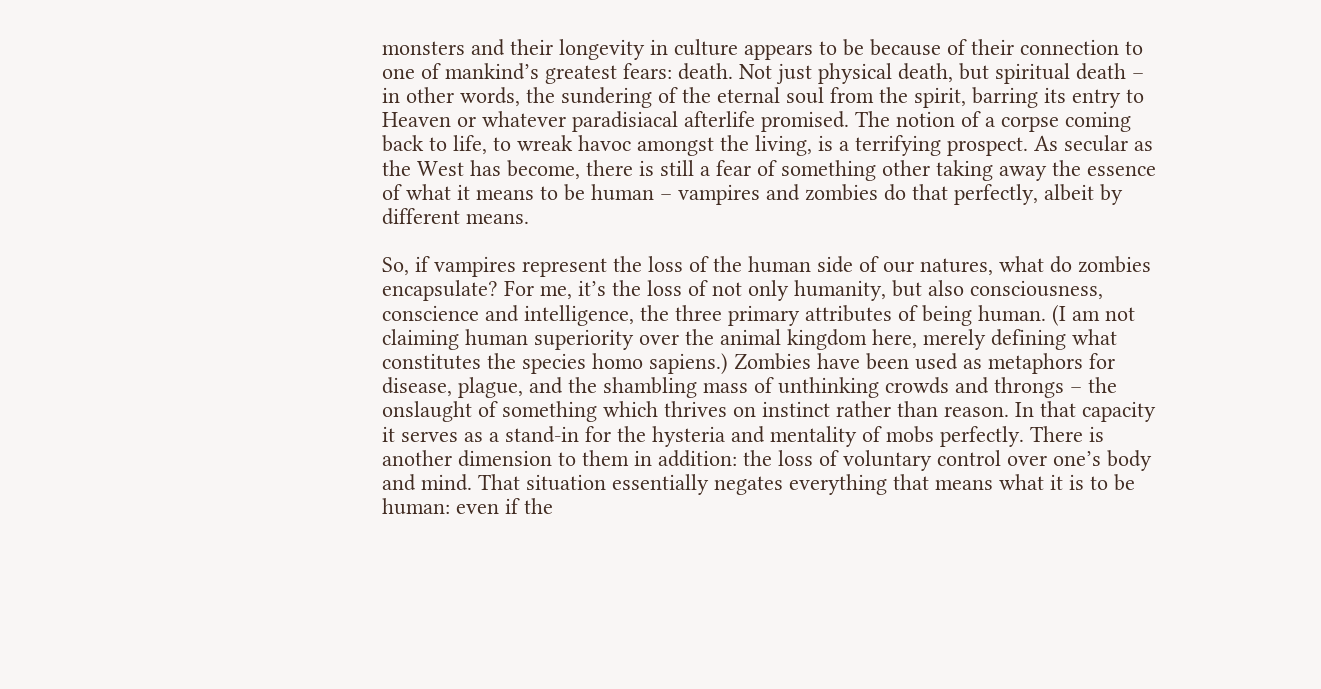monsters and their longevity in culture appears to be because of their connection to one of mankind’s greatest fears: death. Not just physical death, but spiritual death – in other words, the sundering of the eternal soul from the spirit, barring its entry to Heaven or whatever paradisiacal afterlife promised. The notion of a corpse coming back to life, to wreak havoc amongst the living, is a terrifying prospect. As secular as the West has become, there is still a fear of something other taking away the essence of what it means to be human – vampires and zombies do that perfectly, albeit by different means.

So, if vampires represent the loss of the human side of our natures, what do zombies encapsulate? For me, it’s the loss of not only humanity, but also consciousness, conscience and intelligence, the three primary attributes of being human. (I am not claiming human superiority over the animal kingdom here, merely defining what constitutes the species homo sapiens.) Zombies have been used as metaphors for disease, plague, and the shambling mass of unthinking crowds and throngs – the onslaught of something which thrives on instinct rather than reason. In that capacity it serves as a stand-in for the hysteria and mentality of mobs perfectly. There is another dimension to them in addition: the loss of voluntary control over one’s body and mind. That situation essentially negates everything that means what it is to be human: even if the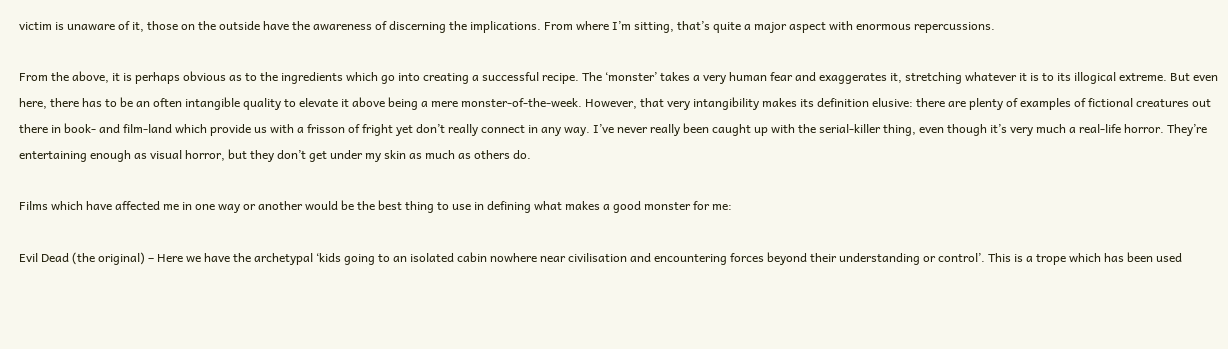victim is unaware of it, those on the outside have the awareness of discerning the implications. From where I’m sitting, that’s quite a major aspect with enormous repercussions.

From the above, it is perhaps obvious as to the ingredients which go into creating a successful recipe. The ‘monster’ takes a very human fear and exaggerates it, stretching whatever it is to its illogical extreme. But even here, there has to be an often intangible quality to elevate it above being a mere monster-of-the-week. However, that very intangibility makes its definition elusive: there are plenty of examples of fictional creatures out there in book- and film-land which provide us with a frisson of fright yet don’t really connect in any way. I’ve never really been caught up with the serial-killer thing, even though it’s very much a real-life horror. They’re entertaining enough as visual horror, but they don’t get under my skin as much as others do.

Films which have affected me in one way or another would be the best thing to use in defining what makes a good monster for me:

Evil Dead (the original) – Here we have the archetypal ‘kids going to an isolated cabin nowhere near civilisation and encountering forces beyond their understanding or control’. This is a trope which has been used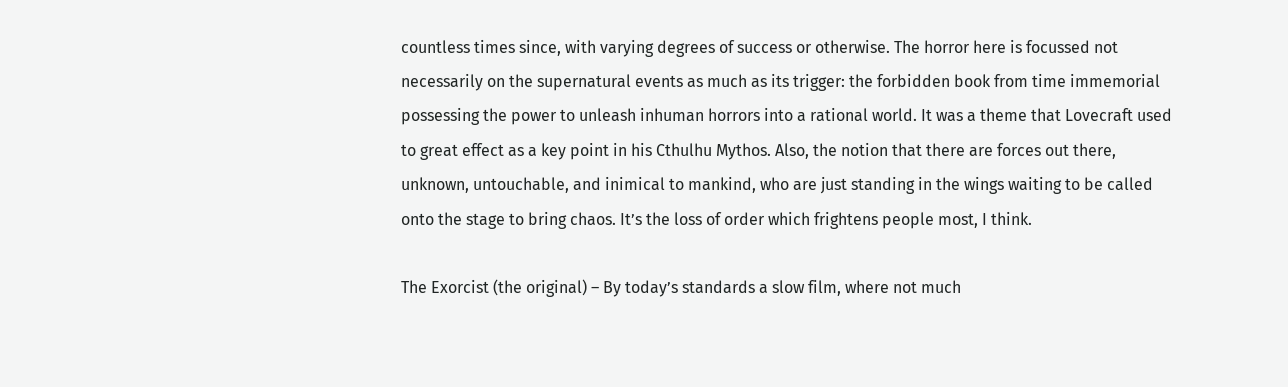countless times since, with varying degrees of success or otherwise. The horror here is focussed not necessarily on the supernatural events as much as its trigger: the forbidden book from time immemorial possessing the power to unleash inhuman horrors into a rational world. It was a theme that Lovecraft used to great effect as a key point in his Cthulhu Mythos. Also, the notion that there are forces out there, unknown, untouchable, and inimical to mankind, who are just standing in the wings waiting to be called onto the stage to bring chaos. It’s the loss of order which frightens people most, I think.

The Exorcist (the original) – By today’s standards a slow film, where not much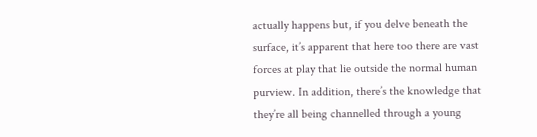actually happens but, if you delve beneath the surface, it’s apparent that here too there are vast forces at play that lie outside the normal human purview. In addition, there’s the knowledge that they’re all being channelled through a young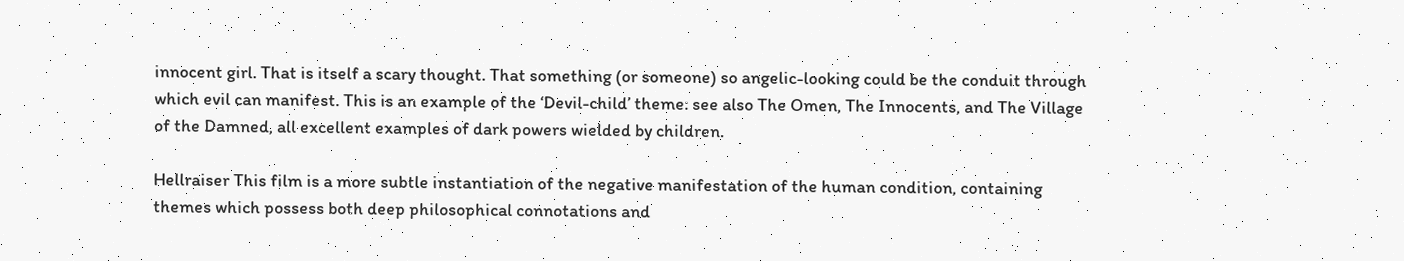innocent girl. That is itself a scary thought. That something (or someone) so angelic-looking could be the conduit through which evil can manifest. This is an example of the ‘Devil-child’ theme: see also The Omen, The Innocents, and The Village of the Damned, all excellent examples of dark powers wielded by children.

Hellraiser This film is a more subtle instantiation of the negative manifestation of the human condition, containing themes which possess both deep philosophical connotations and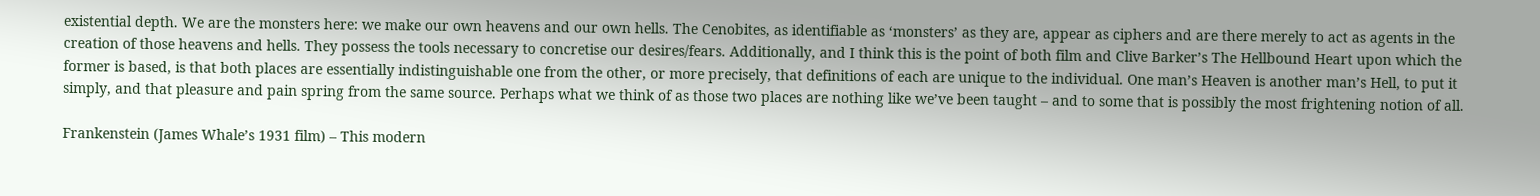existential depth. We are the monsters here: we make our own heavens and our own hells. The Cenobites, as identifiable as ‘monsters’ as they are, appear as ciphers and are there merely to act as agents in the creation of those heavens and hells. They possess the tools necessary to concretise our desires/fears. Additionally, and I think this is the point of both film and Clive Barker’s The Hellbound Heart upon which the former is based, is that both places are essentially indistinguishable one from the other, or more precisely, that definitions of each are unique to the individual. One man’s Heaven is another man’s Hell, to put it simply, and that pleasure and pain spring from the same source. Perhaps what we think of as those two places are nothing like we’ve been taught – and to some that is possibly the most frightening notion of all.

Frankenstein (James Whale’s 1931 film) – This modern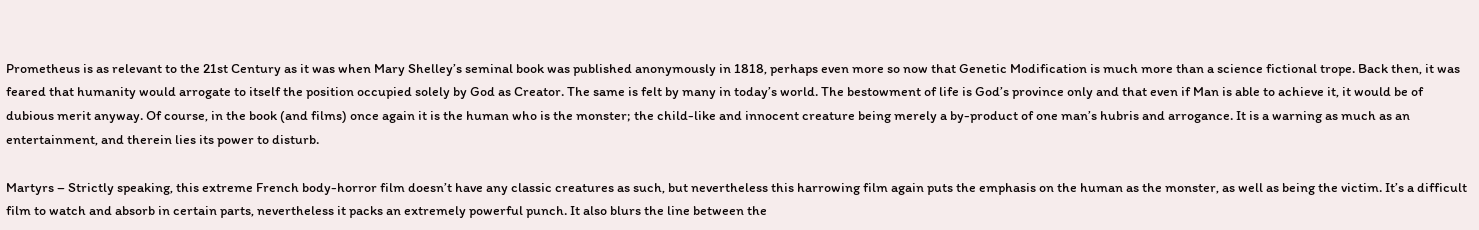Prometheus is as relevant to the 21st Century as it was when Mary Shelley’s seminal book was published anonymously in 1818, perhaps even more so now that Genetic Modification is much more than a science fictional trope. Back then, it was feared that humanity would arrogate to itself the position occupied solely by God as Creator. The same is felt by many in today’s world. The bestowment of life is God’s province only and that even if Man is able to achieve it, it would be of dubious merit anyway. Of course, in the book (and films) once again it is the human who is the monster; the child-like and innocent creature being merely a by-product of one man’s hubris and arrogance. It is a warning as much as an entertainment, and therein lies its power to disturb.

Martyrs – Strictly speaking, this extreme French body-horror film doesn’t have any classic creatures as such, but nevertheless this harrowing film again puts the emphasis on the human as the monster, as well as being the victim. It’s a difficult film to watch and absorb in certain parts, nevertheless it packs an extremely powerful punch. It also blurs the line between the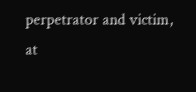perpetrator and victim, at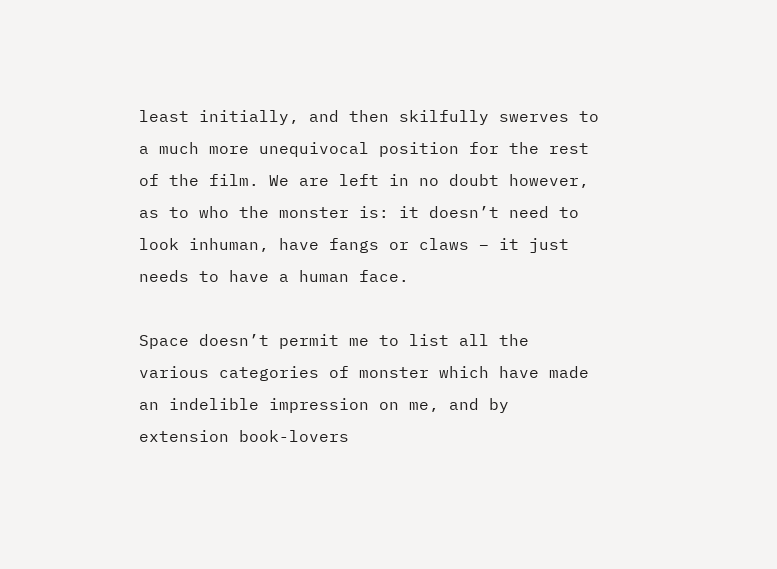least initially, and then skilfully swerves to a much more unequivocal position for the rest of the film. We are left in no doubt however, as to who the monster is: it doesn’t need to look inhuman, have fangs or claws – it just needs to have a human face.

Space doesn’t permit me to list all the various categories of monster which have made an indelible impression on me, and by extension book-lovers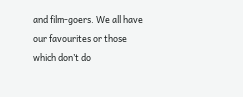and film-goers. We all have our favourites or those which don’t do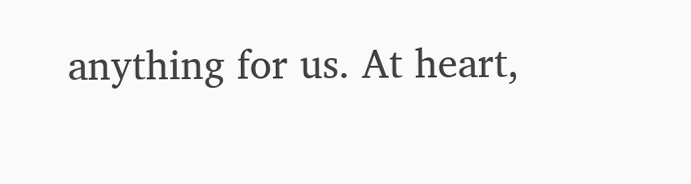anything for us. At heart,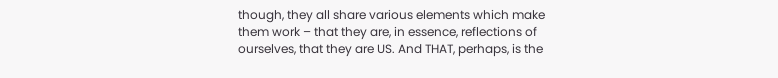though, they all share various elements which make them work – that they are, in essence, reflections of ourselves, that they are US. And THAT, perhaps, is the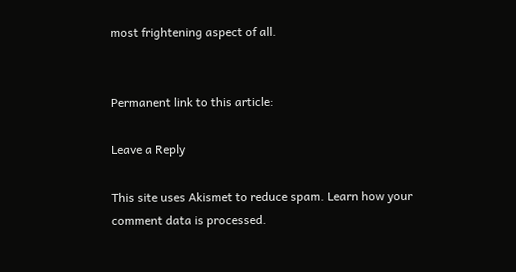most frightening aspect of all.


Permanent link to this article:

Leave a Reply

This site uses Akismet to reduce spam. Learn how your comment data is processed.